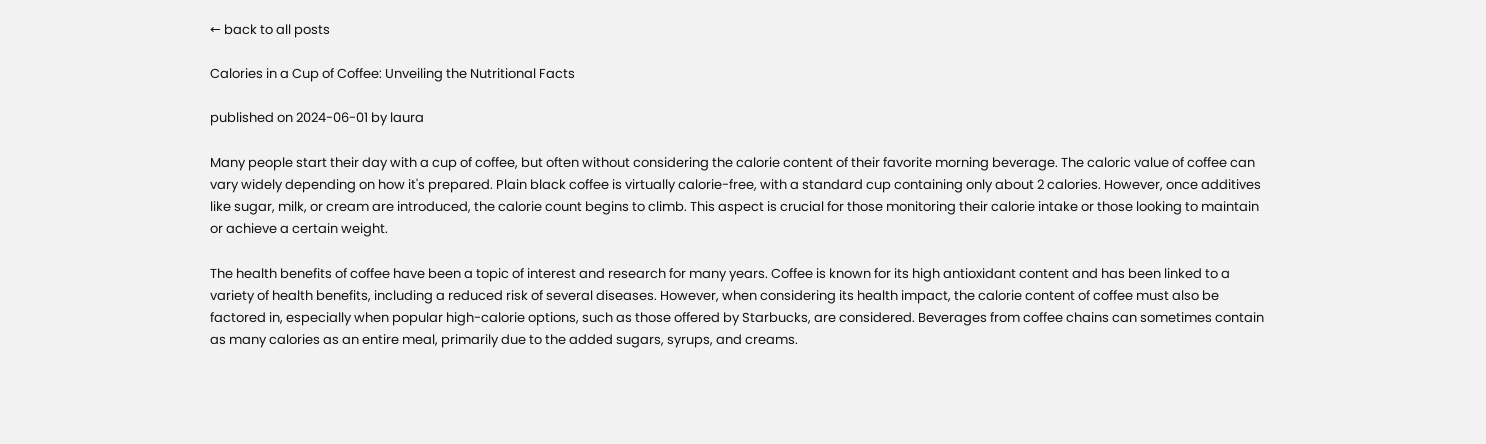← back to all posts

Calories in a Cup of Coffee: Unveiling the Nutritional Facts

published on 2024-06-01 by laura

Many people start their day with a cup of coffee, but often without considering the calorie content of their favorite morning beverage. The caloric value of coffee can vary widely depending on how it's prepared. Plain black coffee is virtually calorie-free, with a standard cup containing only about 2 calories. However, once additives like sugar, milk, or cream are introduced, the calorie count begins to climb. This aspect is crucial for those monitoring their calorie intake or those looking to maintain or achieve a certain weight.

The health benefits of coffee have been a topic of interest and research for many years. Coffee is known for its high antioxidant content and has been linked to a variety of health benefits, including a reduced risk of several diseases. However, when considering its health impact, the calorie content of coffee must also be factored in, especially when popular high-calorie options, such as those offered by Starbucks, are considered. Beverages from coffee chains can sometimes contain as many calories as an entire meal, primarily due to the added sugars, syrups, and creams.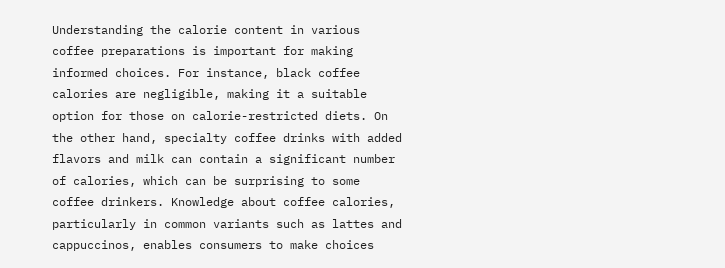Understanding the calorie content in various coffee preparations is important for making informed choices. For instance, black coffee calories are negligible, making it a suitable option for those on calorie-restricted diets. On the other hand, specialty coffee drinks with added flavors and milk can contain a significant number of calories, which can be surprising to some coffee drinkers. Knowledge about coffee calories, particularly in common variants such as lattes and cappuccinos, enables consumers to make choices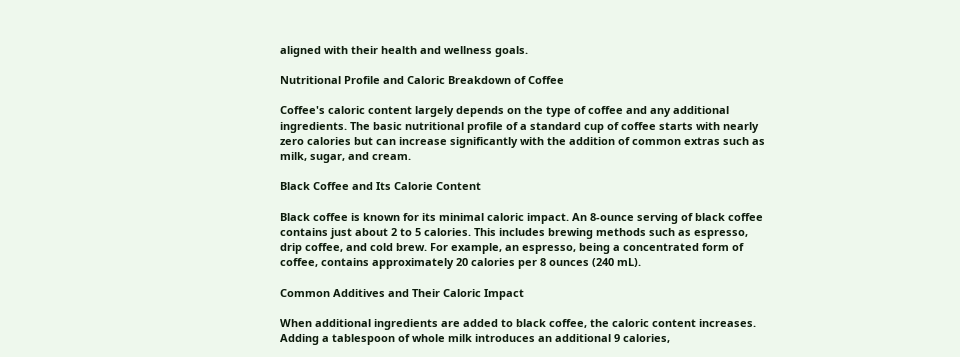aligned with their health and wellness goals.

Nutritional Profile and Caloric Breakdown of Coffee

Coffee's caloric content largely depends on the type of coffee and any additional ingredients. The basic nutritional profile of a standard cup of coffee starts with nearly zero calories but can increase significantly with the addition of common extras such as milk, sugar, and cream.

Black Coffee and Its Calorie Content

Black coffee is known for its minimal caloric impact. An 8-ounce serving of black coffee contains just about 2 to 5 calories. This includes brewing methods such as espresso, drip coffee, and cold brew. For example, an espresso, being a concentrated form of coffee, contains approximately 20 calories per 8 ounces (240 mL).

Common Additives and Their Caloric Impact

When additional ingredients are added to black coffee, the caloric content increases. Adding a tablespoon of whole milk introduces an additional 9 calories,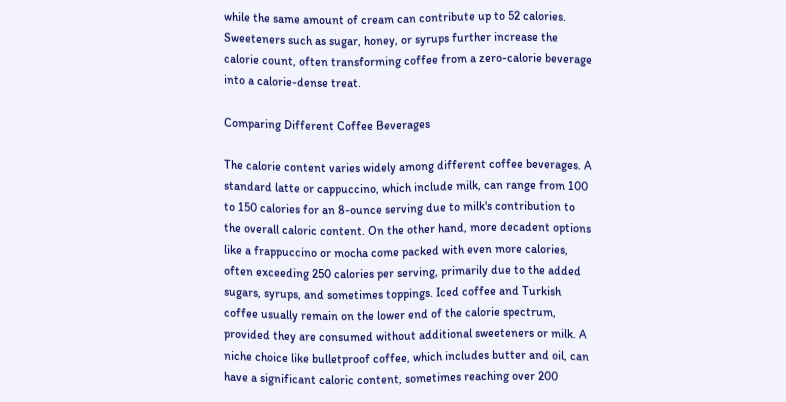while the same amount of cream can contribute up to 52 calories. Sweeteners such as sugar, honey, or syrups further increase the calorie count, often transforming coffee from a zero-calorie beverage into a calorie-dense treat.

Comparing Different Coffee Beverages

The calorie content varies widely among different coffee beverages. A standard latte or cappuccino, which include milk, can range from 100 to 150 calories for an 8-ounce serving due to milk's contribution to the overall caloric content. On the other hand, more decadent options like a frappuccino or mocha come packed with even more calories, often exceeding 250 calories per serving, primarily due to the added sugars, syrups, and sometimes toppings. Iced coffee and Turkish coffee usually remain on the lower end of the calorie spectrum, provided they are consumed without additional sweeteners or milk. A niche choice like bulletproof coffee, which includes butter and oil, can have a significant caloric content, sometimes reaching over 200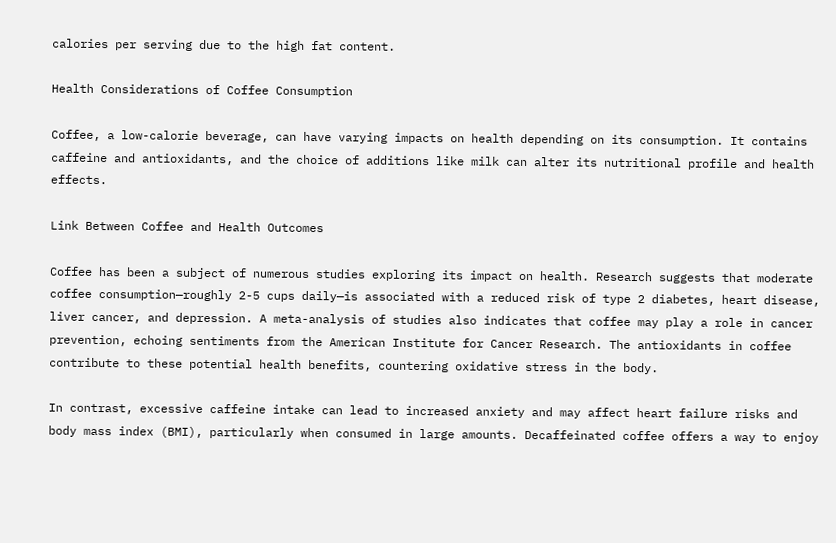calories per serving due to the high fat content.

Health Considerations of Coffee Consumption

Coffee, a low-calorie beverage, can have varying impacts on health depending on its consumption. It contains caffeine and antioxidants, and the choice of additions like milk can alter its nutritional profile and health effects.

Link Between Coffee and Health Outcomes

Coffee has been a subject of numerous studies exploring its impact on health. Research suggests that moderate coffee consumption—roughly 2-5 cups daily—is associated with a reduced risk of type 2 diabetes, heart disease, liver cancer, and depression. A meta-analysis of studies also indicates that coffee may play a role in cancer prevention, echoing sentiments from the American Institute for Cancer Research. The antioxidants in coffee contribute to these potential health benefits, countering oxidative stress in the body.

In contrast, excessive caffeine intake can lead to increased anxiety and may affect heart failure risks and body mass index (BMI), particularly when consumed in large amounts. Decaffeinated coffee offers a way to enjoy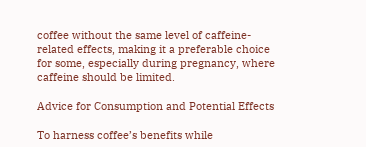coffee without the same level of caffeine-related effects, making it a preferable choice for some, especially during pregnancy, where caffeine should be limited.

Advice for Consumption and Potential Effects

To harness coffee’s benefits while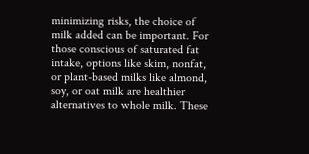minimizing risks, the choice of milk added can be important. For those conscious of saturated fat intake, options like skim, nonfat, or plant-based milks like almond, soy, or oat milk are healthier alternatives to whole milk. These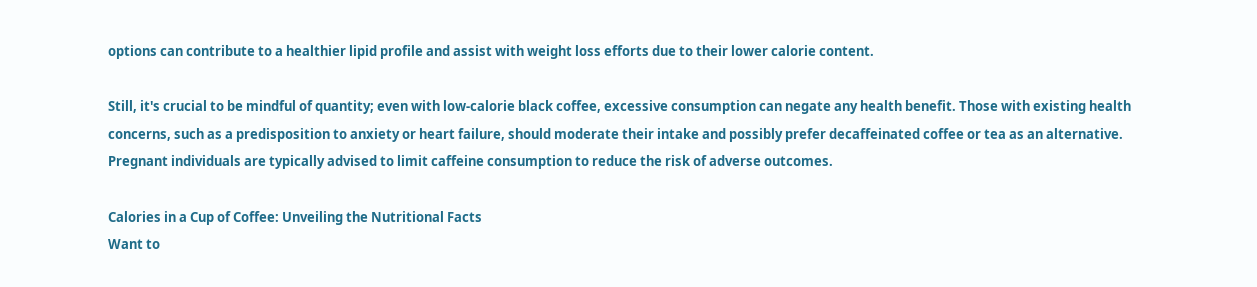options can contribute to a healthier lipid profile and assist with weight loss efforts due to their lower calorie content.

Still, it's crucial to be mindful of quantity; even with low-calorie black coffee, excessive consumption can negate any health benefit. Those with existing health concerns, such as a predisposition to anxiety or heart failure, should moderate their intake and possibly prefer decaffeinated coffee or tea as an alternative. Pregnant individuals are typically advised to limit caffeine consumption to reduce the risk of adverse outcomes.

Calories in a Cup of Coffee: Unveiling the Nutritional Facts
Want to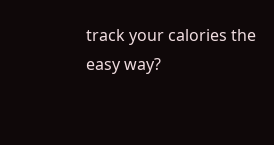track your calories the easy way?